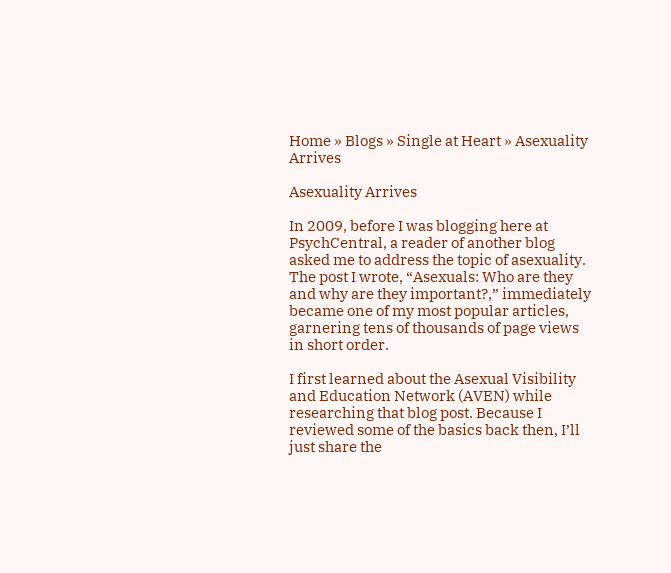Home » Blogs » Single at Heart » Asexuality Arrives

Asexuality Arrives

In 2009, before I was blogging here at PsychCentral, a reader of another blog asked me to address the topic of asexuality. The post I wrote, “Asexuals: Who are they and why are they important?,” immediately became one of my most popular articles, garnering tens of thousands of page views in short order.

I first learned about the Asexual Visibility and Education Network (AVEN) while researching that blog post. Because I reviewed some of the basics back then, I’ll just share the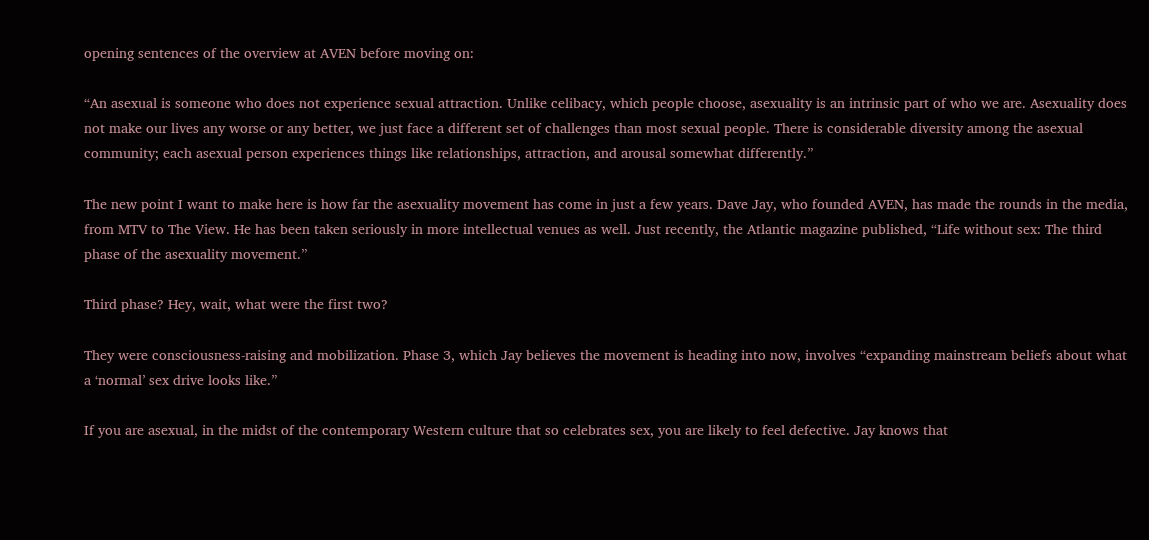opening sentences of the overview at AVEN before moving on:

“An asexual is someone who does not experience sexual attraction. Unlike celibacy, which people choose, asexuality is an intrinsic part of who we are. Asexuality does not make our lives any worse or any better, we just face a different set of challenges than most sexual people. There is considerable diversity among the asexual community; each asexual person experiences things like relationships, attraction, and arousal somewhat differently.”

The new point I want to make here is how far the asexuality movement has come in just a few years. Dave Jay, who founded AVEN, has made the rounds in the media, from MTV to The View. He has been taken seriously in more intellectual venues as well. Just recently, the Atlantic magazine published, “Life without sex: The third phase of the asexuality movement.”

Third phase? Hey, wait, what were the first two?

They were consciousness-raising and mobilization. Phase 3, which Jay believes the movement is heading into now, involves “expanding mainstream beliefs about what a ‘normal’ sex drive looks like.”

If you are asexual, in the midst of the contemporary Western culture that so celebrates sex, you are likely to feel defective. Jay knows that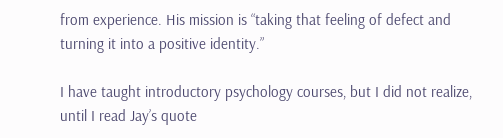from experience. His mission is “taking that feeling of defect and turning it into a positive identity.”

I have taught introductory psychology courses, but I did not realize, until I read Jay’s quote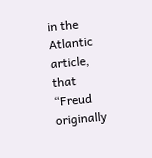in the Atlantic article, that “Freud originally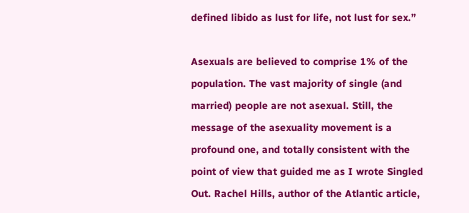defined libido as lust for life, not lust for sex.”

Asexuals are believed to comprise 1% of the population. The vast majority of single (and married) people are not asexual. Still, the message of the asexuality movement is a profound one, and totally consistent with the point of view that guided me as I wrote Singled Out. Rachel Hills, author of the Atlantic article,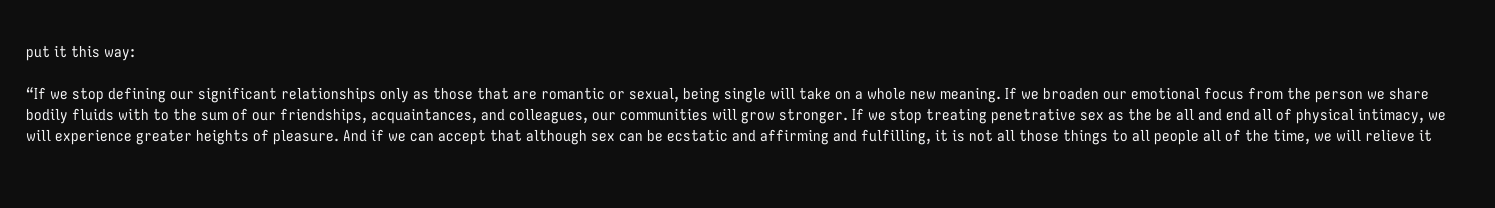put it this way:

“If we stop defining our significant relationships only as those that are romantic or sexual, being single will take on a whole new meaning. If we broaden our emotional focus from the person we share bodily fluids with to the sum of our friendships, acquaintances, and colleagues, our communities will grow stronger. If we stop treating penetrative sex as the be all and end all of physical intimacy, we will experience greater heights of pleasure. And if we can accept that although sex can be ecstatic and affirming and fulfilling, it is not all those things to all people all of the time, we will relieve it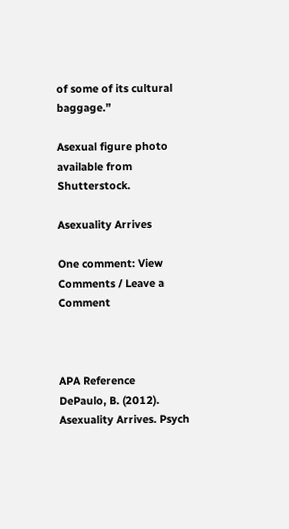of some of its cultural baggage.”

Asexual figure photo available from Shutterstock.

Asexuality Arrives

One comment: View Comments / Leave a Comment



APA Reference
DePaulo, B. (2012). Asexuality Arrives. Psych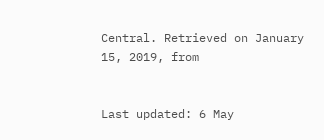Central. Retrieved on January 15, 2019, from


Last updated: 6 May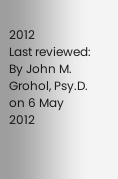2012
Last reviewed: By John M. Grohol, Psy.D. on 6 May 2012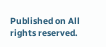Published on All rights reserved.